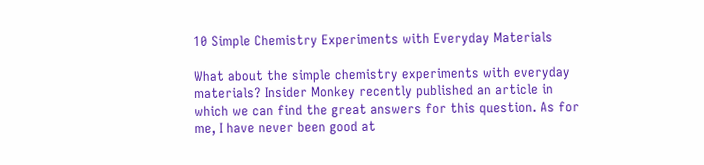10 Simple Chemistry Experiments with Everyday Materials

What about the simple chemistry experiments with everyday materials? Insider Monkey recently published an article in which we can find the great answers for this question. As for me, I have never been good at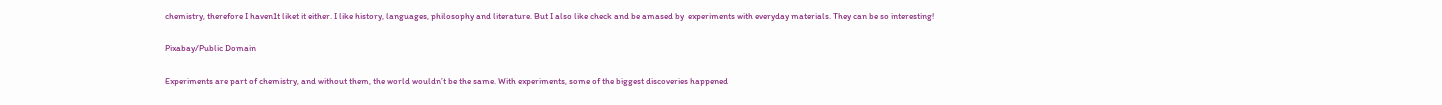chemistry, therefore I haven1t liket it either. I like history, languages, philosophy and literature. But I also like check and be amased by  experiments with everyday materials. They can be so interesting!

Pixabay/Public Domain

Experiments are part of chemistry, and without them, the world wouldn’t be the same. With experiments, some of the biggest discoveries happened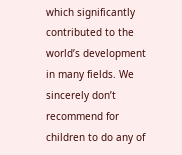which significantly contributed to the world’s development in many fields. We sincerely don’t recommend for children to do any of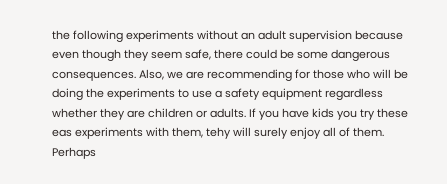the following experiments without an adult supervision because even though they seem safe, there could be some dangerous consequences. Also, we are recommending for those who will be doing the experiments to use a safety equipment regardless whether they are children or adults. If you have kids you try these eas experiments with them, tehy will surely enjoy all of them. Perhaps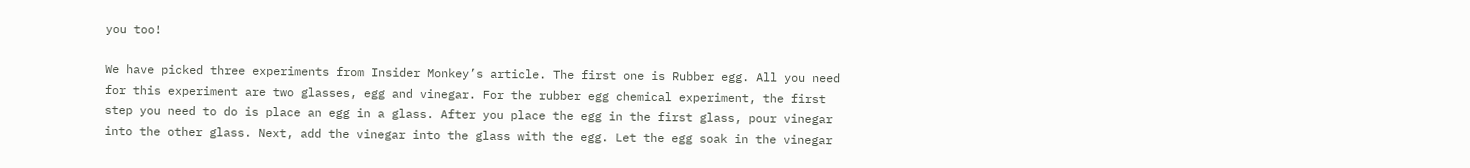you too!

We have picked three experiments from Insider Monkey’s article. The first one is Rubber egg. All you need for this experiment are two glasses, egg and vinegar. For the rubber egg chemical experiment, the first step you need to do is place an egg in a glass. After you place the egg in the first glass, pour vinegar into the other glass. Next, add the vinegar into the glass with the egg. Let the egg soak in the vinegar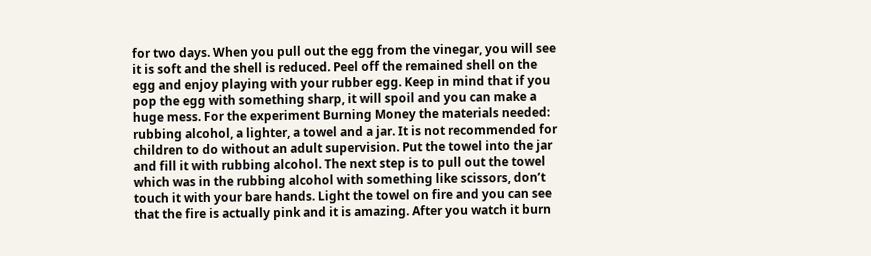for two days. When you pull out the egg from the vinegar, you will see it is soft and the shell is reduced. Peel off the remained shell on the egg and enjoy playing with your rubber egg. Keep in mind that if you pop the egg with something sharp, it will spoil and you can make a huge mess. For the experiment Burning Money the materials needed: rubbing alcohol, a lighter, a towel and a jar. It is not recommended for children to do without an adult supervision. Put the towel into the jar and fill it with rubbing alcohol. The next step is to pull out the towel which was in the rubbing alcohol with something like scissors, don’t touch it with your bare hands. Light the towel on fire and you can see that the fire is actually pink and it is amazing. After you watch it burn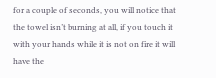for a couple of seconds, you will notice that the towel isn’t burning at all, if you touch it with your hands while it is not on fire it will have the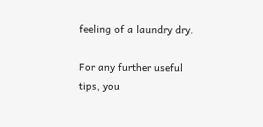feeling of a laundry dry.

For any further useful tips, you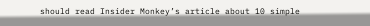should read Insider Monkey’s article about 10 simple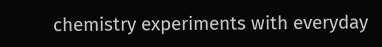chemistry experiments with everyday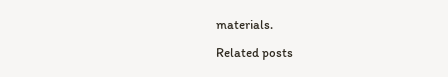materials.

Related posts